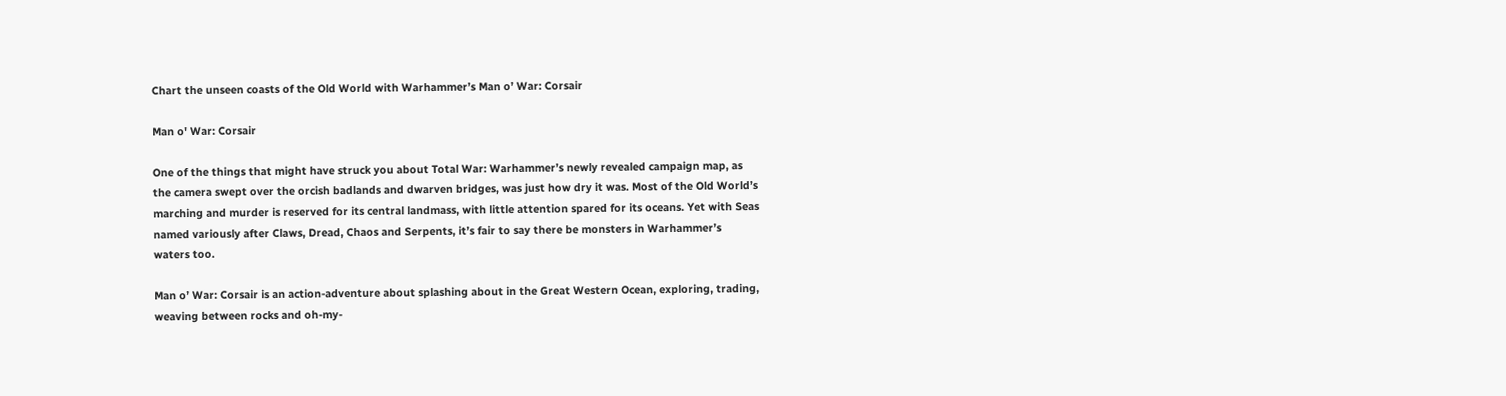Chart the unseen coasts of the Old World with Warhammer’s Man o’ War: Corsair

Man o' War: Corsair

One of the things that might have struck you about Total War: Warhammer’s newly revealed campaign map, as the camera swept over the orcish badlands and dwarven bridges, was just how dry it was. Most of the Old World’s marching and murder is reserved for its central landmass, with little attention spared for its oceans. Yet with Seas named variously after Claws, Dread, Chaos and Serpents, it’s fair to say there be monsters in Warhammer’s waters too.

Man o’ War: Corsair is an action-adventure about splashing about in the Great Western Ocean, exploring, trading, weaving between rocks and oh-my-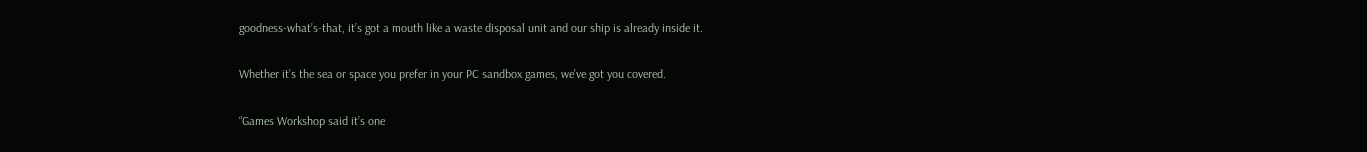goodness-what’s-that, it’s got a mouth like a waste disposal unit and our ship is already inside it.

Whether it’s the sea or space you prefer in your PC sandbox games, we’ve got you covered.

“Games Workshop said it’s one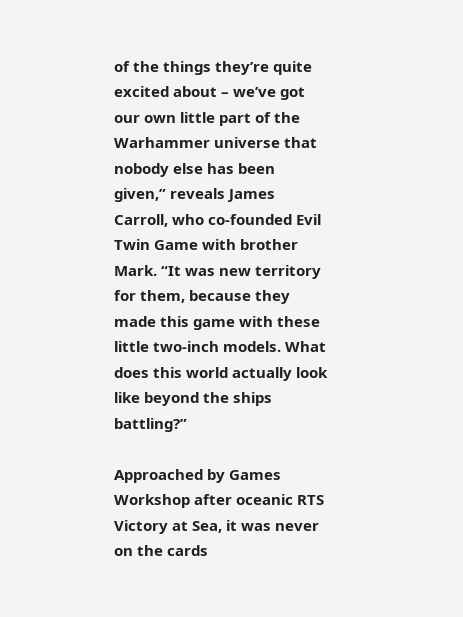of the things they’re quite excited about – we’ve got our own little part of the Warhammer universe that nobody else has been given,” reveals James Carroll, who co-founded Evil Twin Game with brother Mark. “It was new territory for them, because they made this game with these little two-inch models. What does this world actually look like beyond the ships battling?”

Approached by Games Workshop after oceanic RTS Victory at Sea, it was never on the cards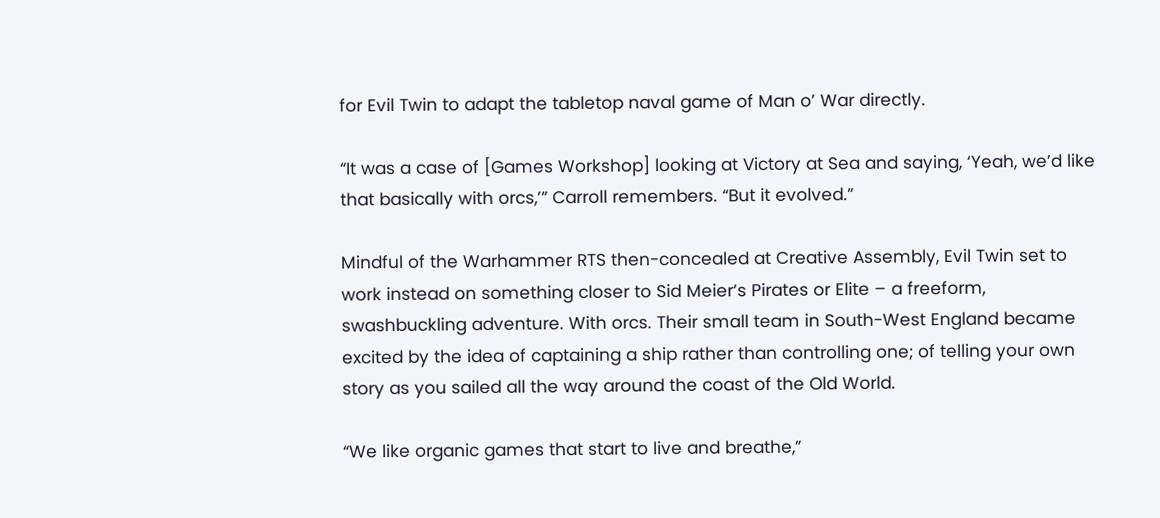for Evil Twin to adapt the tabletop naval game of Man o’ War directly.

“It was a case of [Games Workshop] looking at Victory at Sea and saying, ‘Yeah, we’d like that basically with orcs,’” Carroll remembers. “But it evolved.”

Mindful of the Warhammer RTS then-concealed at Creative Assembly, Evil Twin set to work instead on something closer to Sid Meier’s Pirates or Elite – a freeform, swashbuckling adventure. With orcs. Their small team in South-West England became excited by the idea of captaining a ship rather than controlling one; of telling your own story as you sailed all the way around the coast of the Old World.

“We like organic games that start to live and breathe,”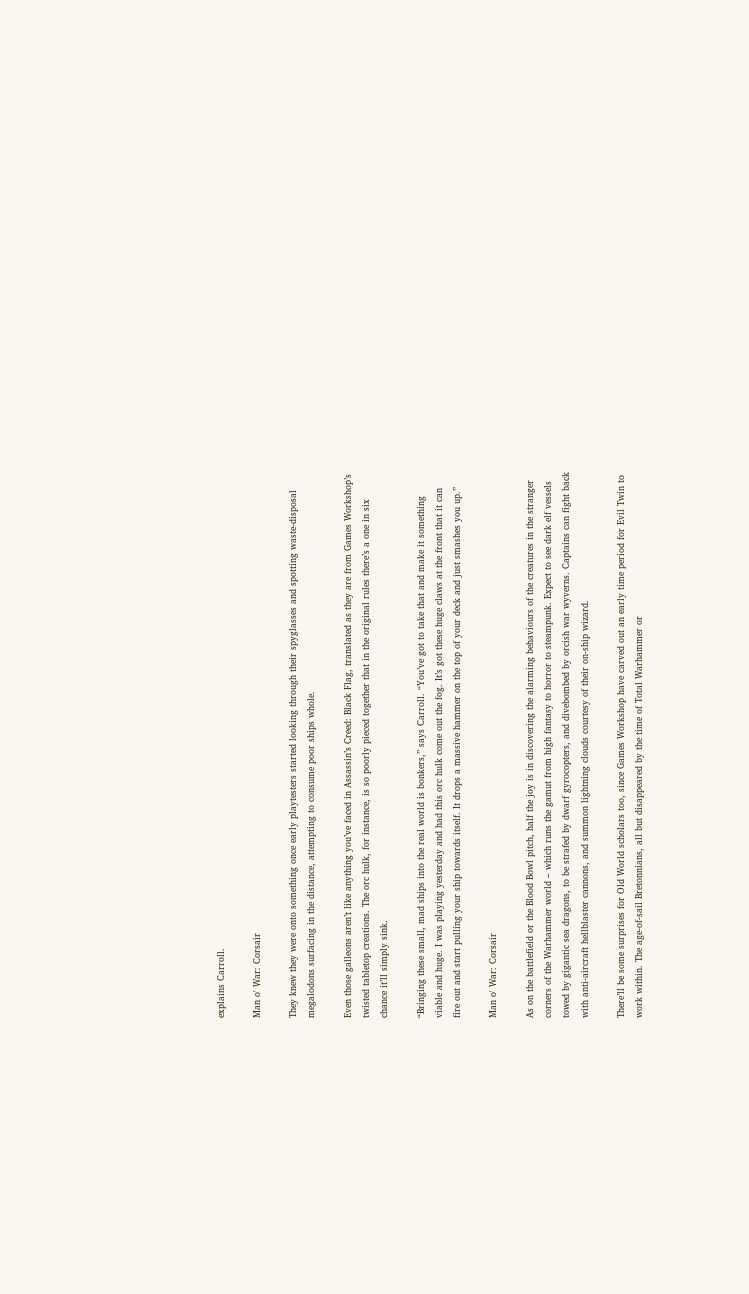explains Carroll.

Man o' War: Corsair

They knew they were onto something once early playtesters started looking through their spyglasses and spotting waste-disposal megalodons surfacing in the distance, attempting to consume poor ships whole.

Even those galleons aren’t like anything you’ve faced in Assassin’s Creed: Black Flag, translated as they are from Games Workshop’s twisted tabletop creations. The orc hulk, for instance, is so poorly pieced together that in the original rules there’s a one in six chance it’ll simply sink.

“Bringing these small, mad ships into the real world is bonkers,” says Carroll. “You’ve got to take that and make it something viable and huge. I was playing yesterday and had this orc hulk come out the fog. It’s got these huge claws at the front that it can fire out and start pulling your ship towards itself. It drops a massive hammer on the top of your deck and just smashes you up.”

Man o' War: Corsair

As on the battlefield or the Blood Bowl pitch, half the joy is in discovering the alarming behaviours of the creatures in the stranger corners of the Warhammer world – which runs the gamut from high fantasy to horror to steampunk. Expect to see dark elf vessels towed by gigantic sea dragons, to be strafed by dwarf gyrocopters, and divebombed by orcish war wyverns. Captains can fight back with anti-aircraft hellblaster cannons, and summon lightning clouds courtesy of their on-ship wizard.

There’ll be some surprises for Old World scholars too, since Games Workshop have carved out an early time period for Evil Twin to work within. The age-of-sail Bretonnians, all but disappeared by the time of Total Warhammer or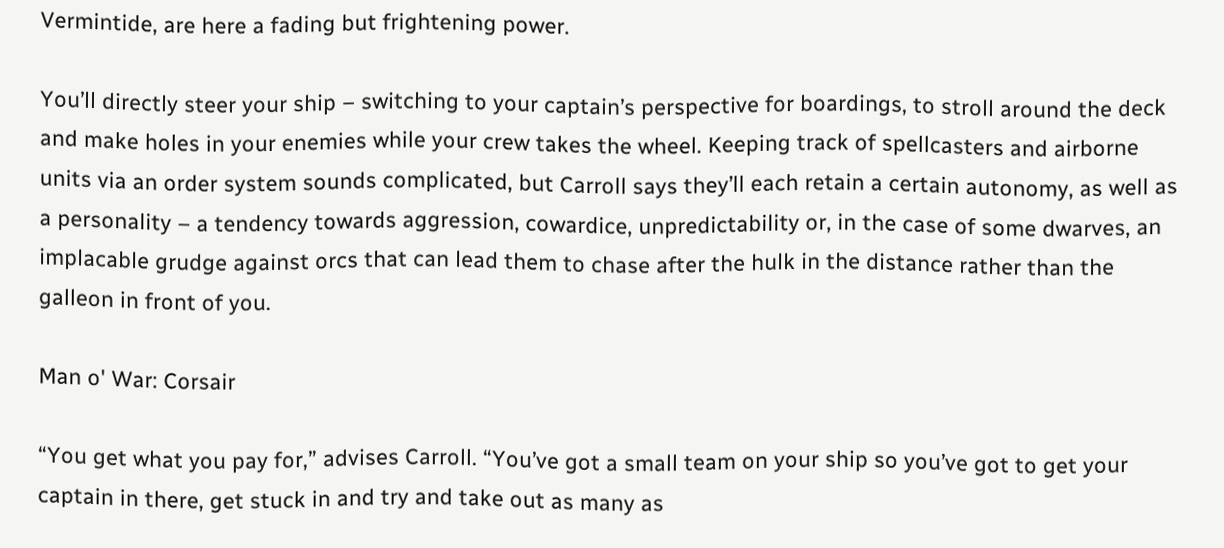Vermintide, are here a fading but frightening power.

You’ll directly steer your ship – switching to your captain’s perspective for boardings, to stroll around the deck and make holes in your enemies while your crew takes the wheel. Keeping track of spellcasters and airborne units via an order system sounds complicated, but Carroll says they’ll each retain a certain autonomy, as well as a personality – a tendency towards aggression, cowardice, unpredictability or, in the case of some dwarves, an implacable grudge against orcs that can lead them to chase after the hulk in the distance rather than the galleon in front of you.

Man o' War: Corsair

“You get what you pay for,” advises Carroll. “You’ve got a small team on your ship so you’ve got to get your captain in there, get stuck in and try and take out as many as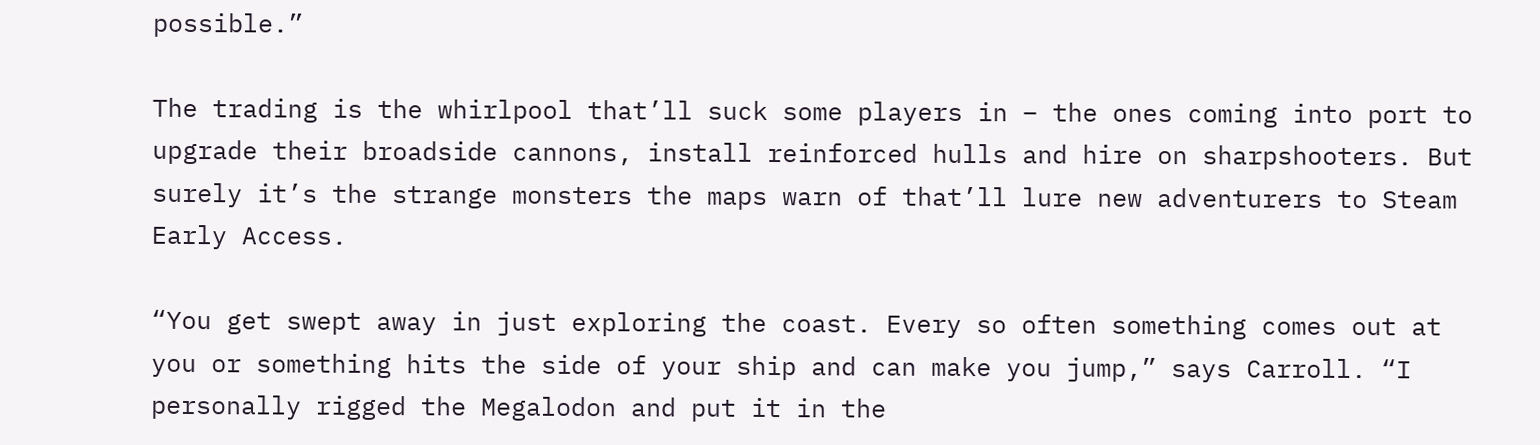possible.”

The trading is the whirlpool that’ll suck some players in – the ones coming into port to upgrade their broadside cannons, install reinforced hulls and hire on sharpshooters. But surely it’s the strange monsters the maps warn of that’ll lure new adventurers to Steam Early Access.

“You get swept away in just exploring the coast. Every so often something comes out at you or something hits the side of your ship and can make you jump,” says Carroll. “I personally rigged the Megalodon and put it in the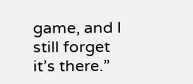game, and I still forget it’s there.”